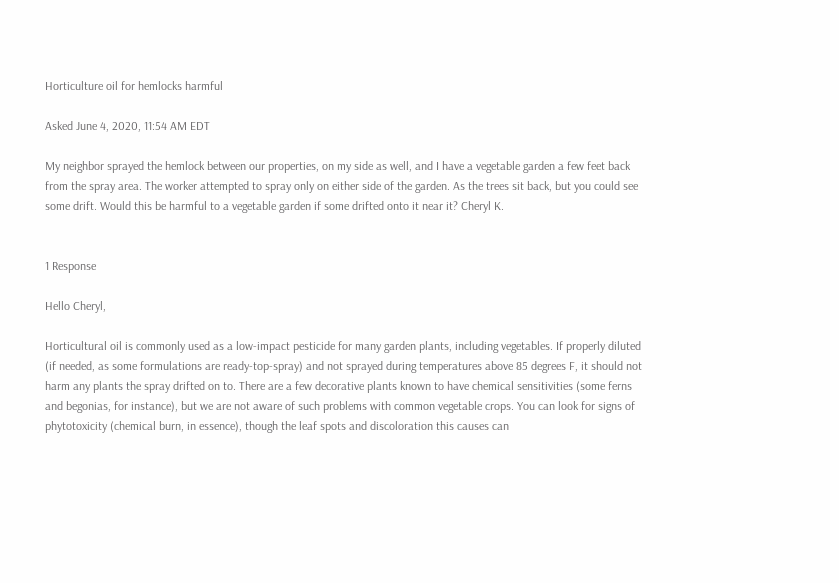Horticulture oil for hemlocks harmful

Asked June 4, 2020, 11:54 AM EDT

My neighbor sprayed the hemlock between our properties, on my side as well, and I have a vegetable garden a few feet back from the spray area. The worker attempted to spray only on either side of the garden. As the trees sit back, but you could see some drift. Would this be harmful to a vegetable garden if some drifted onto it near it? Cheryl K.


1 Response

Hello Cheryl,

Horticultural oil is commonly used as a low-impact pesticide for many garden plants, including vegetables. If properly diluted (if needed, as some formulations are ready-top-spray) and not sprayed during temperatures above 85 degrees F, it should not harm any plants the spray drifted on to. There are a few decorative plants known to have chemical sensitivities (some ferns and begonias, for instance), but we are not aware of such problems with common vegetable crops. You can look for signs of phytotoxicity (chemical burn, in essence), though the leaf spots and discoloration this causes can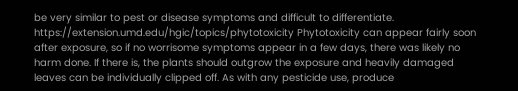be very similar to pest or disease symptoms and difficult to differentiate. https://extension.umd.edu/hgic/topics/phytotoxicity Phytotoxicity can appear fairly soon after exposure, so if no worrisome symptoms appear in a few days, there was likely no harm done. If there is, the plants should outgrow the exposure and heavily damaged leaves can be individually clipped off. As with any pesticide use, produce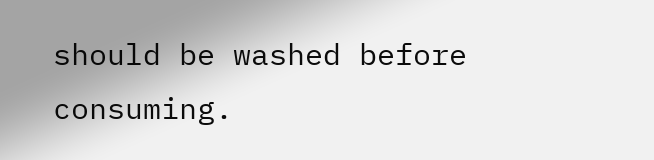should be washed before consuming.